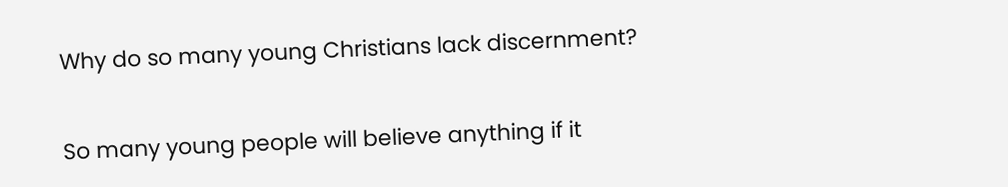Why do so many young Christians lack discernment?

So many young people will believe anything if it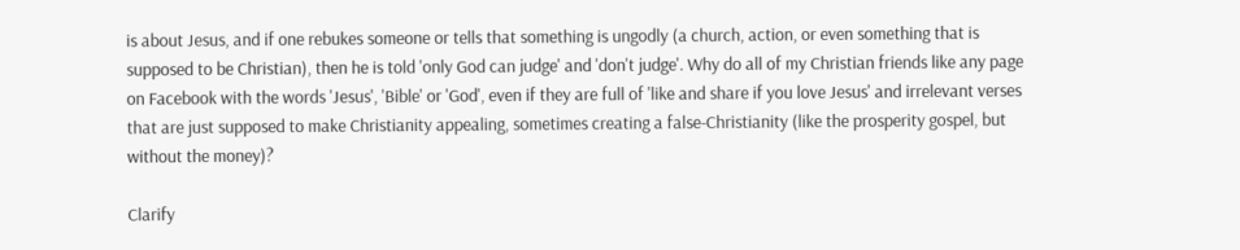is about Jesus, and if one rebukes someone or tells that something is ungodly (a church, action, or even something that is supposed to be Christian), then he is told 'only God can judge' and 'don't judge'. Why do all of my Christian friends like any page on Facebook with the words 'Jesus', 'Bible' or 'God', even if they are full of 'like and share if you love Jesus' and irrelevant verses that are just supposed to make Christianity appealing, sometimes creating a false-Christianity (like the prosperity gospel, but without the money)?

Clarify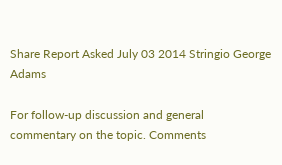Share Report Asked July 03 2014 Stringio George Adams

For follow-up discussion and general commentary on the topic. Comments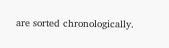are sorted chronologically.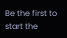Be the first to start the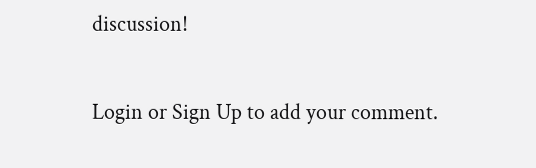discussion!

Login or Sign Up to add your comment.